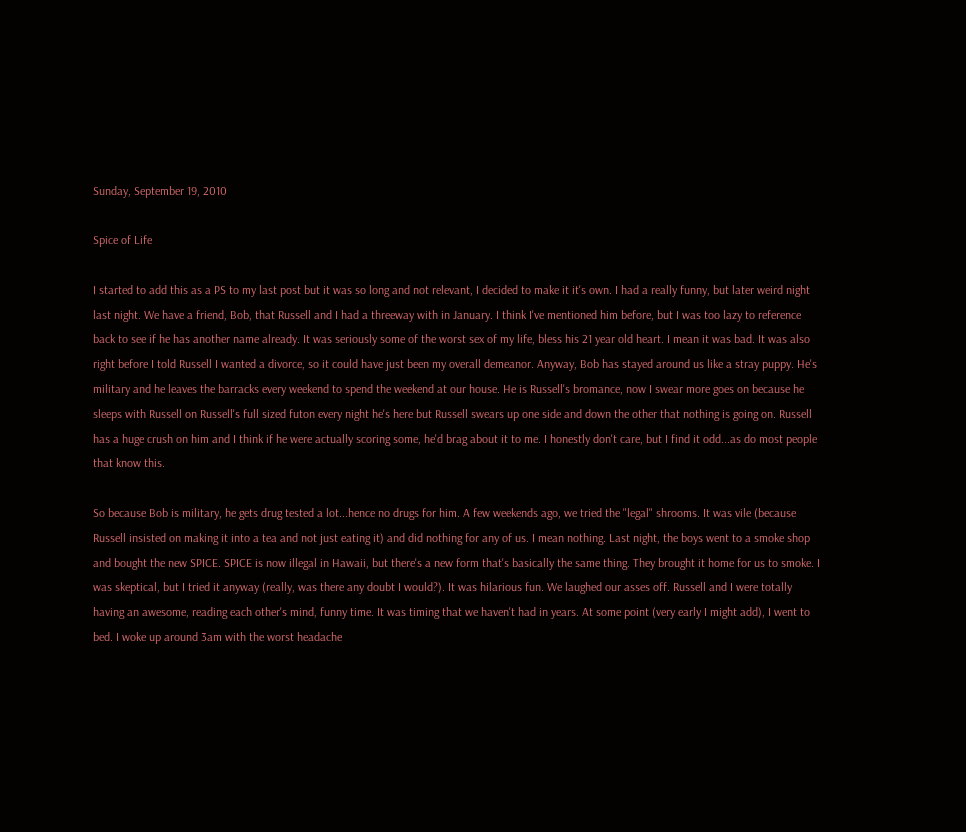Sunday, September 19, 2010

Spice of Life

I started to add this as a PS to my last post but it was so long and not relevant, I decided to make it it's own. I had a really funny, but later weird night last night. We have a friend, Bob, that Russell and I had a threeway with in January. I think I've mentioned him before, but I was too lazy to reference back to see if he has another name already. It was seriously some of the worst sex of my life, bless his 21 year old heart. I mean it was bad. It was also right before I told Russell I wanted a divorce, so it could have just been my overall demeanor. Anyway, Bob has stayed around us like a stray puppy. He's military and he leaves the barracks every weekend to spend the weekend at our house. He is Russell's bromance, now I swear more goes on because he sleeps with Russell on Russell's full sized futon every night he's here but Russell swears up one side and down the other that nothing is going on. Russell has a huge crush on him and I think if he were actually scoring some, he'd brag about it to me. I honestly don't care, but I find it odd...as do most people that know this.

So because Bob is military, he gets drug tested a lot...hence no drugs for him. A few weekends ago, we tried the "legal" shrooms. It was vile (because Russell insisted on making it into a tea and not just eating it) and did nothing for any of us. I mean nothing. Last night, the boys went to a smoke shop and bought the new SPICE. SPICE is now illegal in Hawaii, but there's a new form that's basically the same thing. They brought it home for us to smoke. I was skeptical, but I tried it anyway (really, was there any doubt I would?). It was hilarious fun. We laughed our asses off. Russell and I were totally having an awesome, reading each other's mind, funny time. It was timing that we haven't had in years. At some point (very early I might add), I went to bed. I woke up around 3am with the worst headache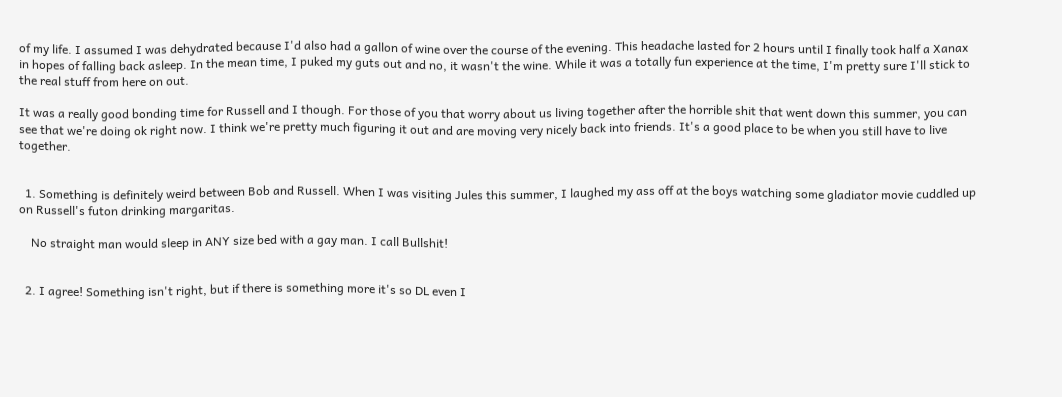of my life. I assumed I was dehydrated because I'd also had a gallon of wine over the course of the evening. This headache lasted for 2 hours until I finally took half a Xanax in hopes of falling back asleep. In the mean time, I puked my guts out and no, it wasn't the wine. While it was a totally fun experience at the time, I'm pretty sure I'll stick to the real stuff from here on out.

It was a really good bonding time for Russell and I though. For those of you that worry about us living together after the horrible shit that went down this summer, you can see that we're doing ok right now. I think we're pretty much figuring it out and are moving very nicely back into friends. It's a good place to be when you still have to live together.


  1. Something is definitely weird between Bob and Russell. When I was visiting Jules this summer, I laughed my ass off at the boys watching some gladiator movie cuddled up on Russell's futon drinking margaritas.

    No straight man would sleep in ANY size bed with a gay man. I call Bullshit!


  2. I agree! Something isn't right, but if there is something more it's so DL even I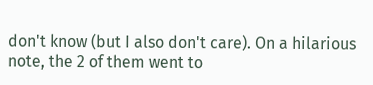don't know (but I also don't care). On a hilarious note, the 2 of them went to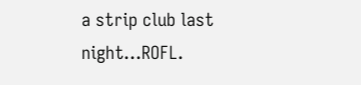a strip club last night...ROFL.